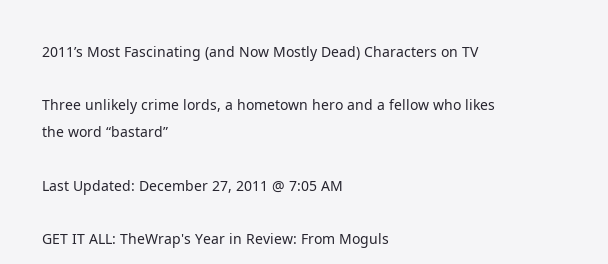2011’s Most Fascinating (and Now Mostly Dead) Characters on TV

Three unlikely crime lords, a hometown hero and a fellow who likes the word “bastard”

Last Updated: December 27, 2011 @ 7:05 AM

GET IT ALL: TheWrap's Year in Review: From Moguls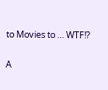to Movies to … WTF!?

A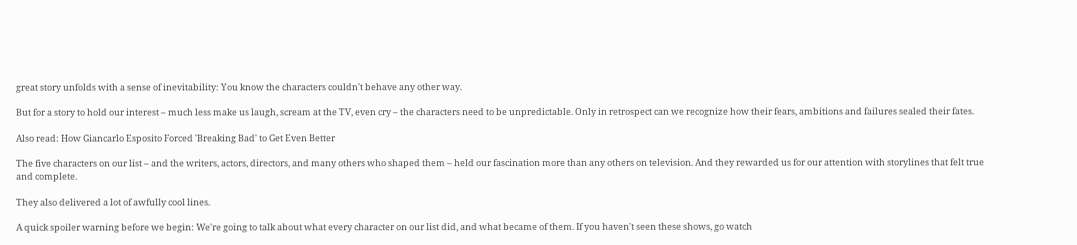great story unfolds with a sense of inevitability: You know the characters couldn't behave any other way.

But for a story to hold our interest – much less make us laugh, scream at the TV, even cry – the characters need to be unpredictable. Only in retrospect can we recognize how their fears, ambitions and failures sealed their fates.

Also read: How Giancarlo Esposito Forced 'Breaking Bad' to Get Even Better

The five characters on our list – and the writers, actors, directors, and many others who shaped them – held our fascination more than any others on television. And they rewarded us for our attention with storylines that felt true and complete.

They also delivered a lot of awfully cool lines.

A quick spoiler warning before we begin: We're going to talk about what every character on our list did, and what became of them. If you haven't seen these shows, go watch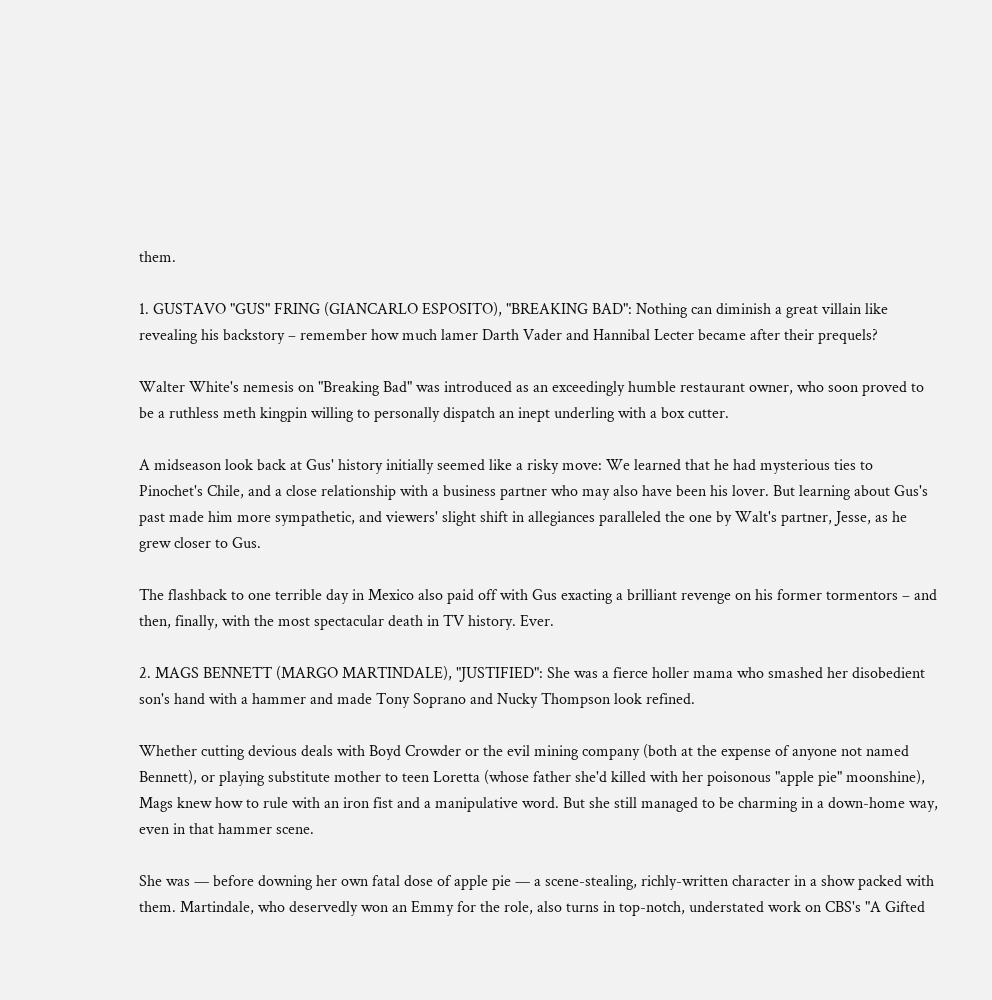them.

1. GUSTAVO "GUS" FRING (GIANCARLO ESPOSITO), "BREAKING BAD": Nothing can diminish a great villain like revealing his backstory – remember how much lamer Darth Vader and Hannibal Lecter became after their prequels?

Walter White's nemesis on "Breaking Bad" was introduced as an exceedingly humble restaurant owner, who soon proved to be a ruthless meth kingpin willing to personally dispatch an inept underling with a box cutter.

A midseason look back at Gus' history initially seemed like a risky move: We learned that he had mysterious ties to Pinochet's Chile, and a close relationship with a business partner who may also have been his lover. But learning about Gus's past made him more sympathetic, and viewers' slight shift in allegiances paralleled the one by Walt's partner, Jesse, as he grew closer to Gus.

The flashback to one terrible day in Mexico also paid off with Gus exacting a brilliant revenge on his former tormentors – and then, finally, with the most spectacular death in TV history. Ever.

2. MAGS BENNETT (MARGO MARTINDALE), "JUSTIFIED": She was a fierce holler mama who smashed her disobedient son's hand with a hammer and made Tony Soprano and Nucky Thompson look refined.

Whether cutting devious deals with Boyd Crowder or the evil mining company (both at the expense of anyone not named Bennett), or playing substitute mother to teen Loretta (whose father she'd killed with her poisonous "apple pie" moonshine), Mags knew how to rule with an iron fist and a manipulative word. But she still managed to be charming in a down-home way, even in that hammer scene.

She was — before downing her own fatal dose of apple pie — a scene-stealing, richly-written character in a show packed with them. Martindale, who deservedly won an Emmy for the role, also turns in top-notch, understated work on CBS's "A Gifted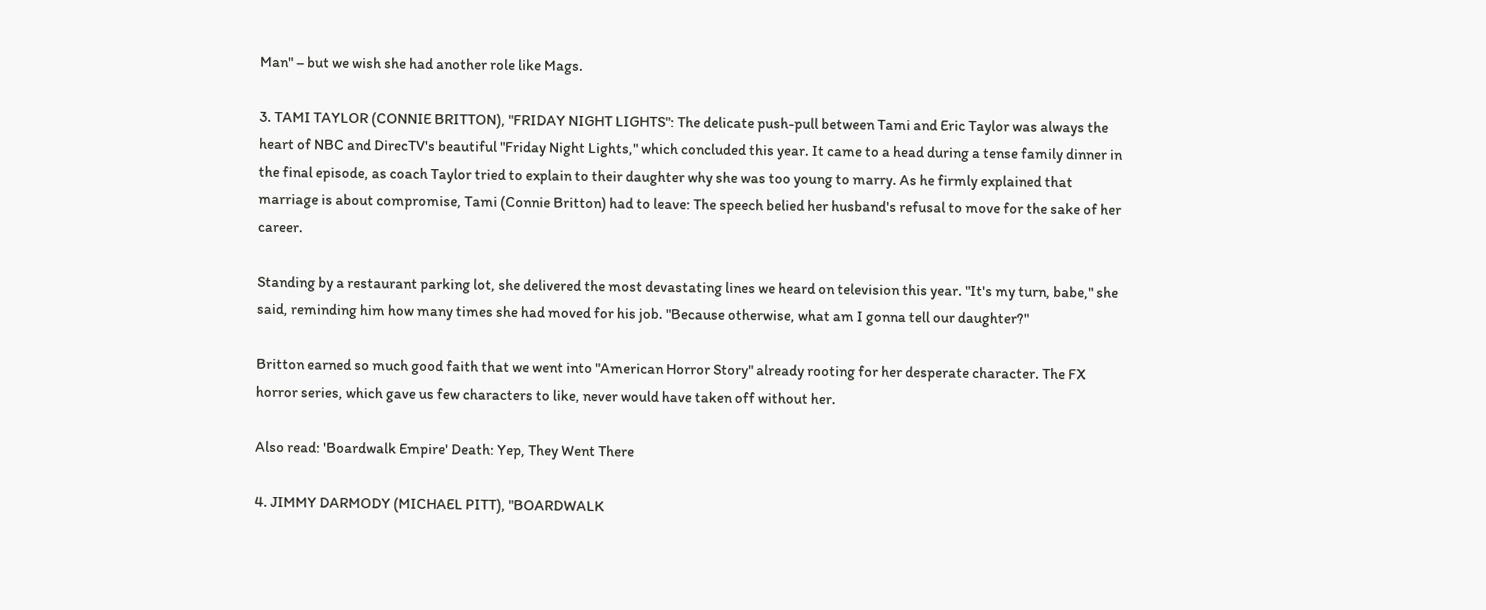Man" – but we wish she had another role like Mags.

3. TAMI TAYLOR (CONNIE BRITTON), "FRIDAY NIGHT LIGHTS": The delicate push-pull between Tami and Eric Taylor was always the heart of NBC and DirecTV's beautiful "Friday Night Lights," which concluded this year. It came to a head during a tense family dinner in the final episode, as coach Taylor tried to explain to their daughter why she was too young to marry. As he firmly explained that marriage is about compromise, Tami (Connie Britton) had to leave: The speech belied her husband's refusal to move for the sake of her career.

Standing by a restaurant parking lot, she delivered the most devastating lines we heard on television this year. "It's my turn, babe," she said, reminding him how many times she had moved for his job. "Because otherwise, what am I gonna tell our daughter?"

Britton earned so much good faith that we went into "American Horror Story" already rooting for her desperate character. The FX horror series, which gave us few characters to like, never would have taken off without her.

Also read: 'Boardwalk Empire' Death: Yep, They Went There

4. JIMMY DARMODY (MICHAEL PITT), "BOARDWALK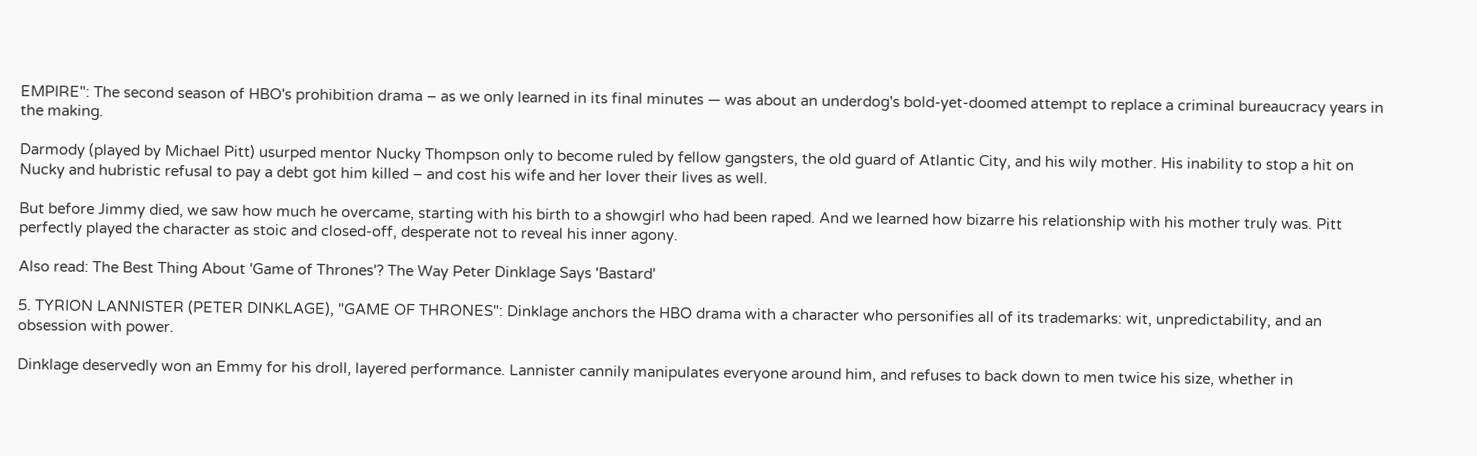EMPIRE": The second season of HBO's prohibition drama – as we only learned in its final minutes — was about an underdog's bold-yet-doomed attempt to replace a criminal bureaucracy years in the making.

Darmody (played by Michael Pitt) usurped mentor Nucky Thompson only to become ruled by fellow gangsters, the old guard of Atlantic City, and his wily mother. His inability to stop a hit on Nucky and hubristic refusal to pay a debt got him killed – and cost his wife and her lover their lives as well.

But before Jimmy died, we saw how much he overcame, starting with his birth to a showgirl who had been raped. And we learned how bizarre his relationship with his mother truly was. Pitt perfectly played the character as stoic and closed-off, desperate not to reveal his inner agony.

Also read: The Best Thing About 'Game of Thrones'? The Way Peter Dinklage Says 'Bastard'

5. TYRION LANNISTER (PETER DINKLAGE), "GAME OF THRONES": Dinklage anchors the HBO drama with a character who personifies all of its trademarks: wit, unpredictability, and an obsession with power.

Dinklage deservedly won an Emmy for his droll, layered performance. Lannister cannily manipulates everyone around him, and refuses to back down to men twice his size, whether in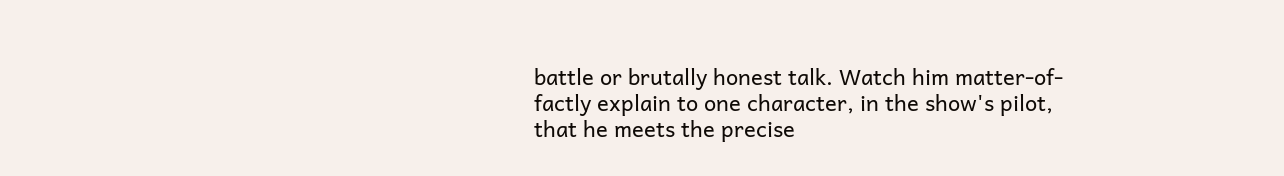battle or brutally honest talk. Watch him matter-of-factly explain to one character, in the show's pilot, that he meets the precise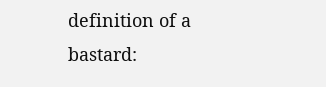definition of a bastard: